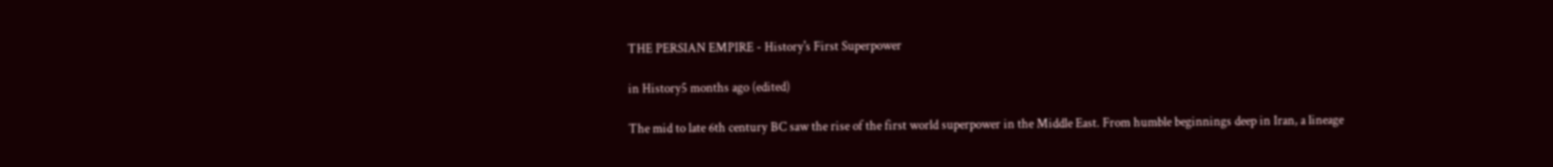THE PERSIAN EMPIRE - History's First Superpower

in History5 months ago (edited)

The mid to late 6th century BC saw the rise of the first world superpower in the Middle East. From humble beginnings deep in Iran, a lineage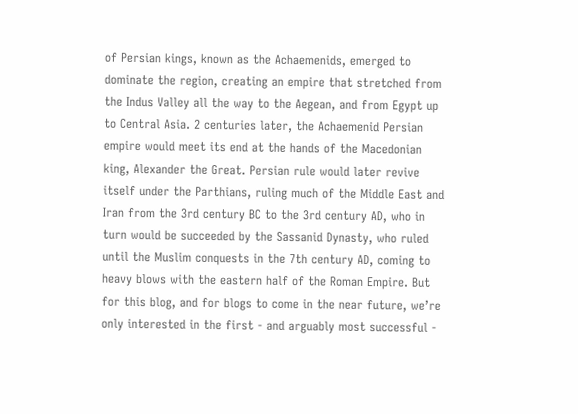of Persian kings, known as the Achaemenids, emerged to dominate the region, creating an empire that stretched from the Indus Valley all the way to the Aegean, and from Egypt up to Central Asia. 2 centuries later, the Achaemenid Persian empire would meet its end at the hands of the Macedonian king, Alexander the Great. Persian rule would later revive itself under the Parthians, ruling much of the Middle East and Iran from the 3rd century BC to the 3rd century AD, who in turn would be succeeded by the Sassanid Dynasty, who ruled until the Muslim conquests in the 7th century AD, coming to heavy blows with the eastern half of the Roman Empire. But for this blog, and for blogs to come in the near future, we’re only interested in the first - and arguably most successful -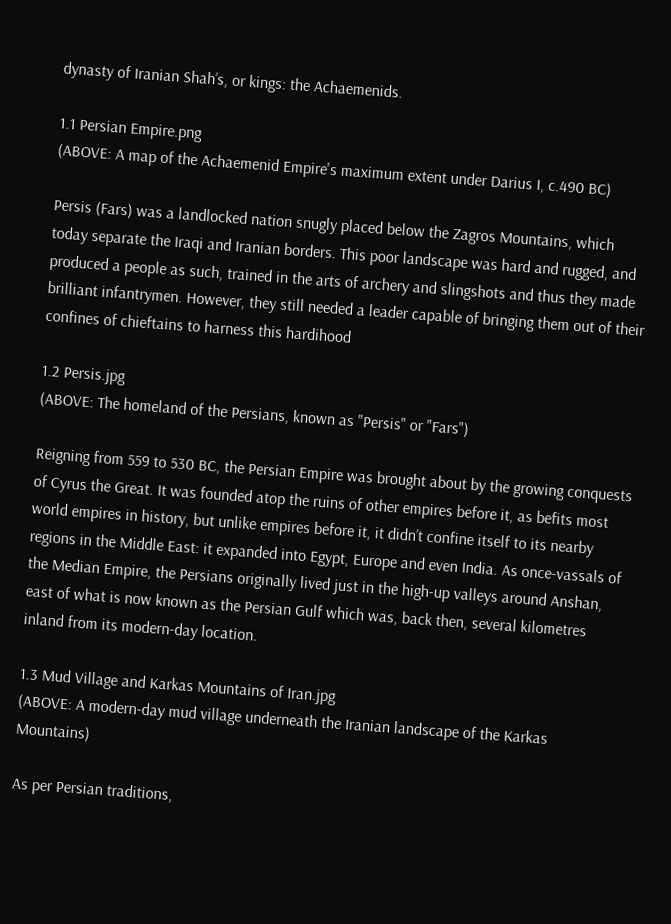dynasty of Iranian Shah’s, or kings: the Achaemenids.

1.1 Persian Empire.png
(ABOVE: A map of the Achaemenid Empire's maximum extent under Darius I, c.490 BC)

Persis (Fars) was a landlocked nation snugly placed below the Zagros Mountains, which today separate the Iraqi and Iranian borders. This poor landscape was hard and rugged, and produced a people as such, trained in the arts of archery and slingshots and thus they made brilliant infantrymen. However, they still needed a leader capable of bringing them out of their confines of chieftains to harness this hardihood

1.2 Persis.jpg
(ABOVE: The homeland of the Persians, known as "Persis" or "Fars")

Reigning from 559 to 530 BC, the Persian Empire was brought about by the growing conquests of Cyrus the Great. It was founded atop the ruins of other empires before it, as befits most world empires in history, but unlike empires before it, it didn’t confine itself to its nearby regions in the Middle East: it expanded into Egypt, Europe and even India. As once-vassals of the Median Empire, the Persians originally lived just in the high-up valleys around Anshan, east of what is now known as the Persian Gulf which was, back then, several kilometres inland from its modern-day location.

1.3 Mud Village and Karkas Mountains of Iran.jpg
(ABOVE: A modern-day mud village underneath the Iranian landscape of the Karkas Mountains)

As per Persian traditions,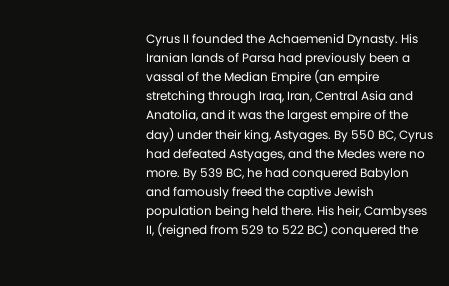Cyrus II founded the Achaemenid Dynasty. His Iranian lands of Parsa had previously been a vassal of the Median Empire (an empire stretching through Iraq, Iran, Central Asia and Anatolia, and it was the largest empire of the day) under their king, Astyages. By 550 BC, Cyrus had defeated Astyages, and the Medes were no more. By 539 BC, he had conquered Babylon and famously freed the captive Jewish population being held there. His heir, Cambyses II, (reigned from 529 to 522 BC) conquered the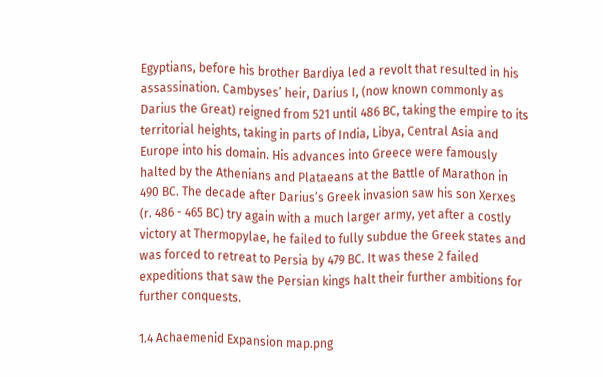Egyptians, before his brother Bardiya led a revolt that resulted in his assassination. Cambyses’ heir, Darius I, (now known commonly as Darius the Great) reigned from 521 until 486 BC, taking the empire to its territorial heights, taking in parts of India, Libya, Central Asia and Europe into his domain. His advances into Greece were famously halted by the Athenians and Plataeans at the Battle of Marathon in 490 BC. The decade after Darius’s Greek invasion saw his son Xerxes (r. 486 - 465 BC) try again with a much larger army, yet after a costly victory at Thermopylae, he failed to fully subdue the Greek states and was forced to retreat to Persia by 479 BC. It was these 2 failed expeditions that saw the Persian kings halt their further ambitions for further conquests.

1.4 Achaemenid Expansion map.png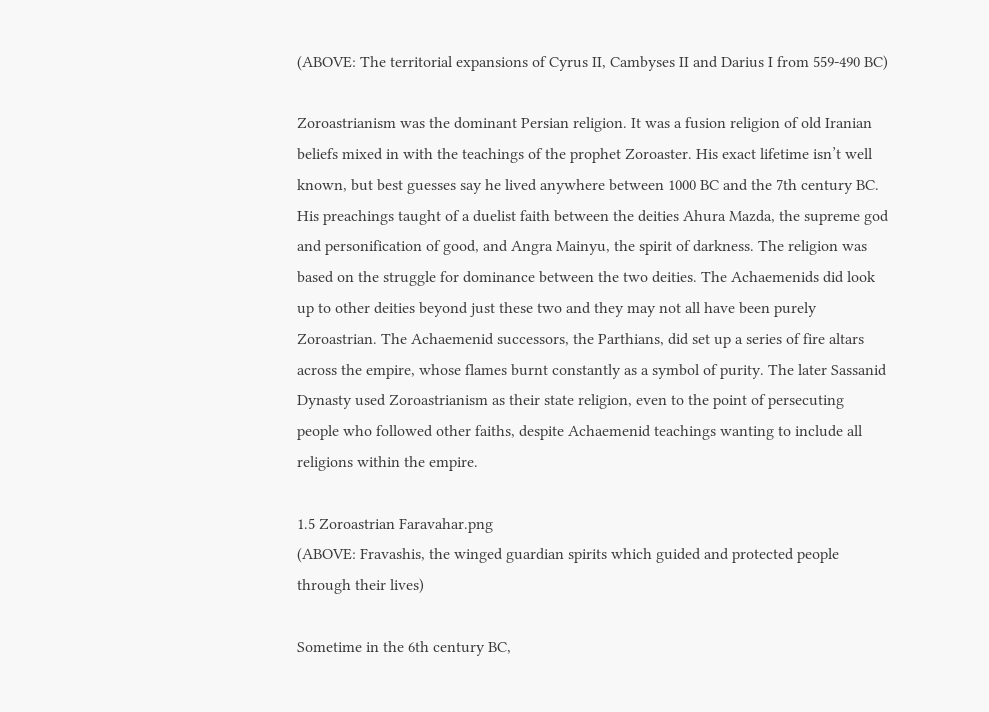(ABOVE: The territorial expansions of Cyrus II, Cambyses II and Darius I from 559-490 BC)

Zoroastrianism was the dominant Persian religion. It was a fusion religion of old Iranian beliefs mixed in with the teachings of the prophet Zoroaster. His exact lifetime isn’t well known, but best guesses say he lived anywhere between 1000 BC and the 7th century BC. His preachings taught of a duelist faith between the deities Ahura Mazda, the supreme god and personification of good, and Angra Mainyu, the spirit of darkness. The religion was based on the struggle for dominance between the two deities. The Achaemenids did look up to other deities beyond just these two and they may not all have been purely Zoroastrian. The Achaemenid successors, the Parthians, did set up a series of fire altars across the empire, whose flames burnt constantly as a symbol of purity. The later Sassanid Dynasty used Zoroastrianism as their state religion, even to the point of persecuting people who followed other faiths, despite Achaemenid teachings wanting to include all religions within the empire.

1.5 Zoroastrian Faravahar.png
(ABOVE: Fravashis, the winged guardian spirits which guided and protected people through their lives)

Sometime in the 6th century BC,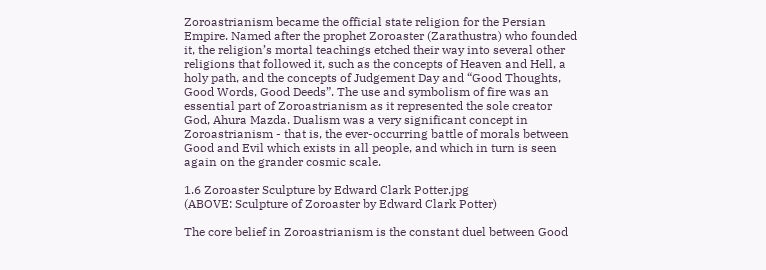Zoroastrianism became the official state religion for the Persian Empire. Named after the prophet Zoroaster (Zarathustra) who founded it, the religion’s mortal teachings etched their way into several other religions that followed it, such as the concepts of Heaven and Hell, a holy path, and the concepts of Judgement Day and “Good Thoughts, Good Words, Good Deeds”. The use and symbolism of fire was an essential part of Zoroastrianism as it represented the sole creator God, Ahura Mazda. Dualism was a very significant concept in Zoroastrianism - that is, the ever-occurring battle of morals between Good and Evil which exists in all people, and which in turn is seen again on the grander cosmic scale.

1.6 Zoroaster Sculpture by Edward Clark Potter.jpg
(ABOVE: Sculpture of Zoroaster by Edward Clark Potter)

The core belief in Zoroastrianism is the constant duel between Good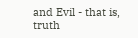and Evil - that is, truth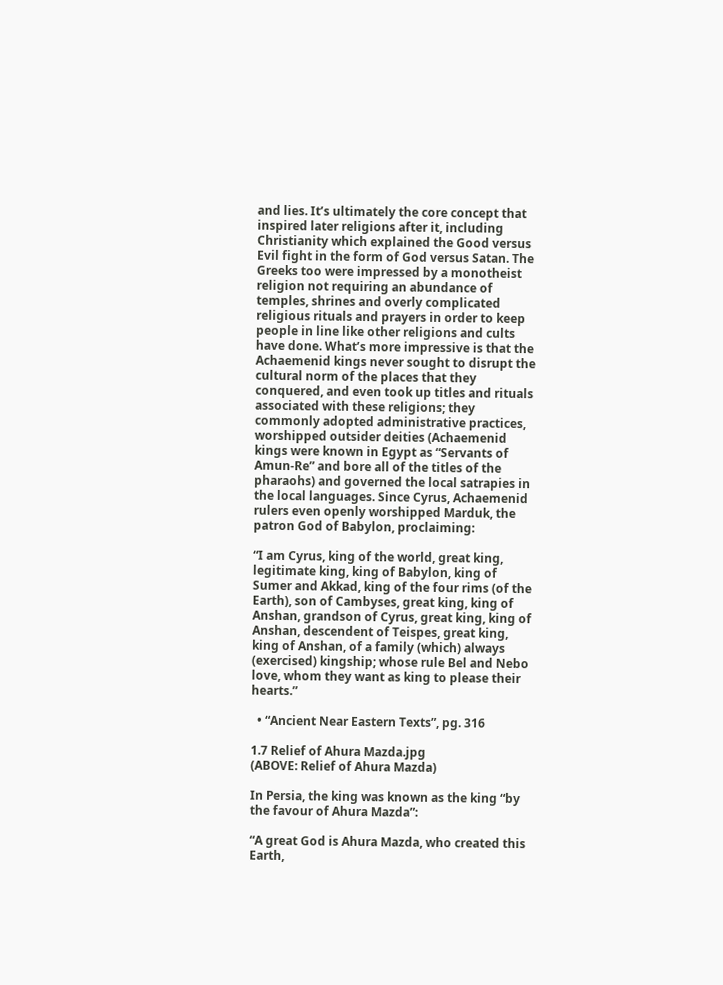and lies. It’s ultimately the core concept that inspired later religions after it, including Christianity which explained the Good versus Evil fight in the form of God versus Satan. The Greeks too were impressed by a monotheist religion not requiring an abundance of temples, shrines and overly complicated religious rituals and prayers in order to keep people in line like other religions and cults have done. What’s more impressive is that the Achaemenid kings never sought to disrupt the cultural norm of the places that they conquered, and even took up titles and rituals associated with these religions; they commonly adopted administrative practices, worshipped outsider deities (Achaemenid kings were known in Egypt as “Servants of Amun-Re” and bore all of the titles of the pharaohs) and governed the local satrapies in the local languages. Since Cyrus, Achaemenid rulers even openly worshipped Marduk, the patron God of Babylon, proclaiming:

“I am Cyrus, king of the world, great king, legitimate king, king of Babylon, king of Sumer and Akkad, king of the four rims (of the Earth), son of Cambyses, great king, king of Anshan, grandson of Cyrus, great king, king of Anshan, descendent of Teispes, great king, king of Anshan, of a family (which) always (exercised) kingship; whose rule Bel and Nebo love, whom they want as king to please their hearts.”

  • “Ancient Near Eastern Texts”, pg. 316

1.7 Relief of Ahura Mazda.jpg
(ABOVE: Relief of Ahura Mazda)

In Persia, the king was known as the king “by the favour of Ahura Mazda”:

“A great God is Ahura Mazda, who created this Earth,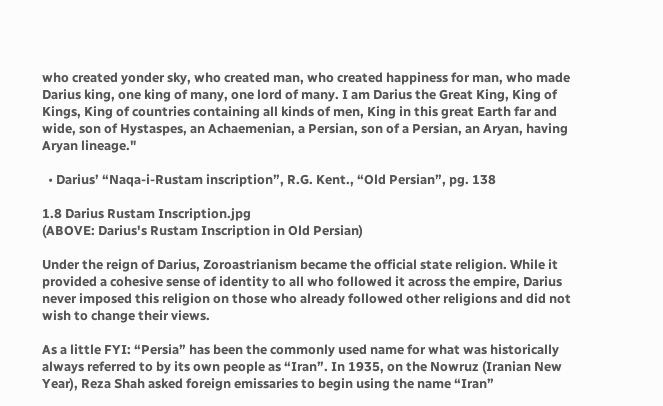who created yonder sky, who created man, who created happiness for man, who made Darius king, one king of many, one lord of many. I am Darius the Great King, King of Kings, King of countries containing all kinds of men, King in this great Earth far and wide, son of Hystaspes, an Achaemenian, a Persian, son of a Persian, an Aryan, having Aryan lineage."

  • Darius’ “Naqa-i-Rustam inscription”, R.G. Kent., “Old Persian”, pg. 138

1.8 Darius Rustam Inscription.jpg
(ABOVE: Darius's Rustam Inscription in Old Persian)

Under the reign of Darius, Zoroastrianism became the official state religion. While it provided a cohesive sense of identity to all who followed it across the empire, Darius never imposed this religion on those who already followed other religions and did not wish to change their views.

As a little FYI: “Persia” has been the commonly used name for what was historically always referred to by its own people as “Iran”. In 1935, on the Nowruz (Iranian New Year), Reza Shah asked foreign emissaries to begin using the name “Iran”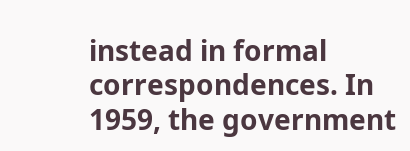instead in formal correspondences. In 1959, the government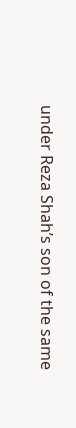under Reza Shah’s son of the same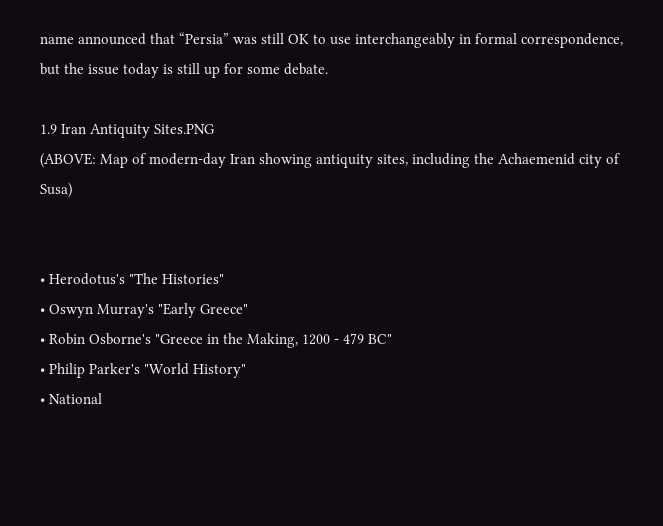name announced that “Persia” was still OK to use interchangeably in formal correspondence, but the issue today is still up for some debate.

1.9 Iran Antiquity Sites.PNG
(ABOVE: Map of modern-day Iran showing antiquity sites, including the Achaemenid city of Susa)


• Herodotus's "The Histories"
• Oswyn Murray's "Early Greece"
• Robin Osborne's "Greece in the Making, 1200 - 479 BC"
• Philip Parker's "World History"
• National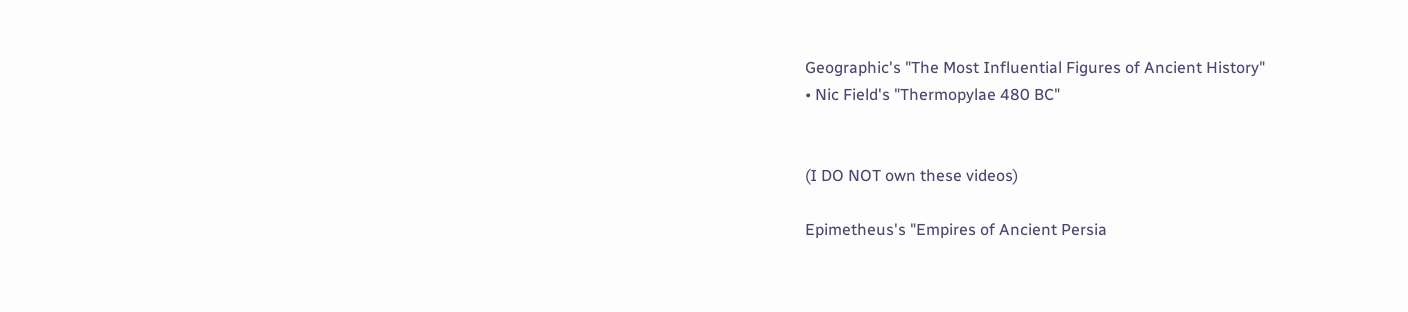Geographic's "The Most Influential Figures of Ancient History"
• Nic Field's "Thermopylae 480 BC"


(I DO NOT own these videos)

Epimetheus's "Empires of Ancient Persia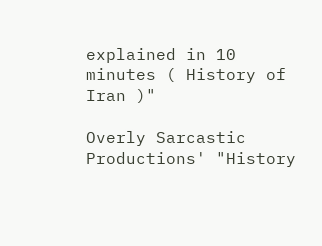explained in 10 minutes ( History of Iran )"

Overly Sarcastic Productions' "History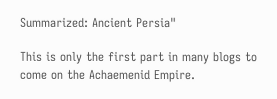Summarized: Ancient Persia"

This is only the first part in many blogs to come on the Achaemenid Empire.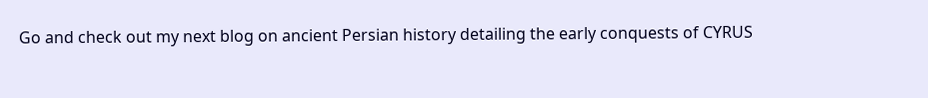Go and check out my next blog on ancient Persian history detailing the early conquests of CYRUS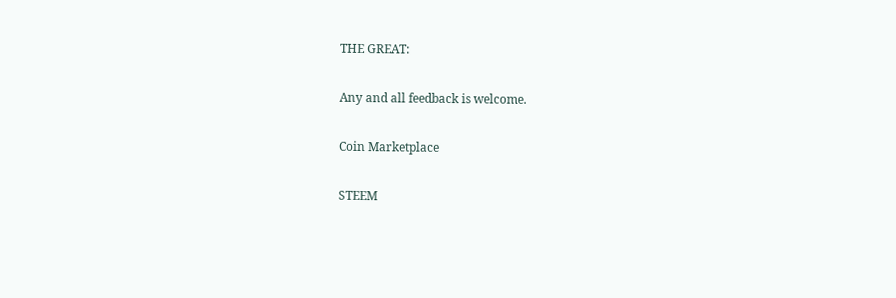THE GREAT:

Any and all feedback is welcome.

Coin Marketplace

STEEM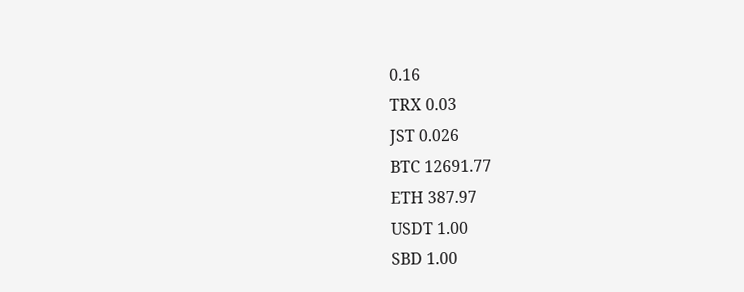0.16
TRX 0.03
JST 0.026
BTC 12691.77
ETH 387.97
USDT 1.00
SBD 1.00